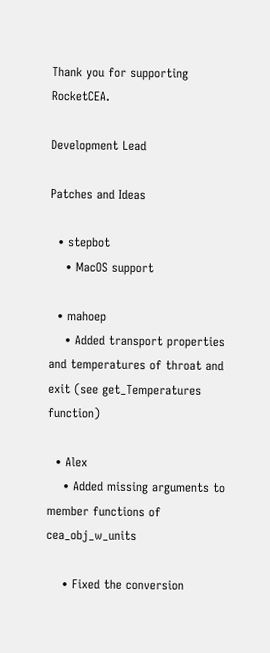Thank you for supporting RocketCEA.

Development Lead

Patches and Ideas

  • stepbot
    • MacOS support

  • mahoep
    • Added transport properties and temperatures of throat and exit (see get_Temperatures function)

  • Alex
    • Added missing arguments to member functions of cea_obj_w_units

    • Fixed the conversion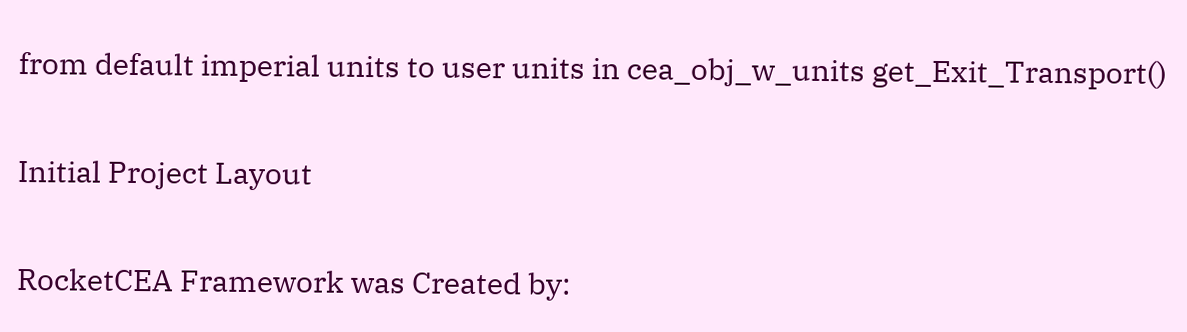from default imperial units to user units in cea_obj_w_units get_Exit_Transport()

Initial Project Layout

RocketCEA Framework was Created by: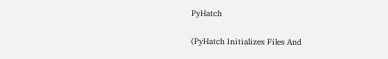PyHatch

(PyHatch Initializes Files And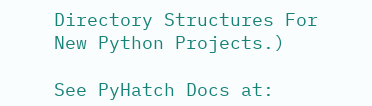Directory Structures For New Python Projects.)

See PyHatch Docs at: